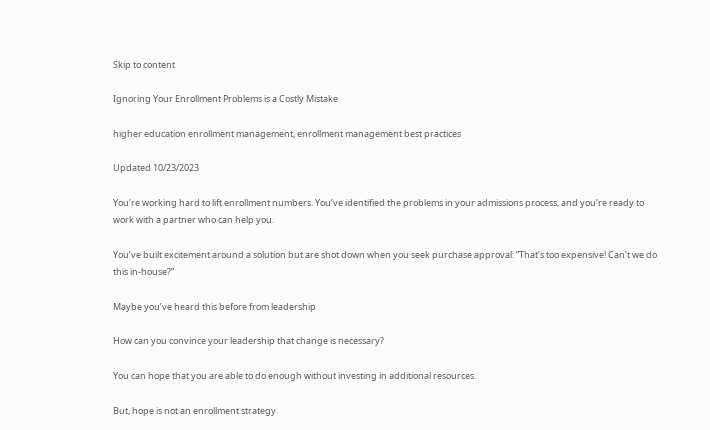Skip to content

Ignoring Your Enrollment Problems is a Costly Mistake

higher education enrollment management, enrollment management best practices

Updated 10/23/2023

You’re working hard to lift enrollment numbers. You’ve identified the problems in your admissions process, and you’re ready to work with a partner who can help you.

You’ve built excitement around a solution but are shot down when you seek purchase approval: “That’s too expensive! Can’t we do this in-house?”

Maybe you’ve heard this before from leadership

How can you convince your leadership that change is necessary?

You can hope that you are able to do enough without investing in additional resources.

But, hope is not an enrollment strategy.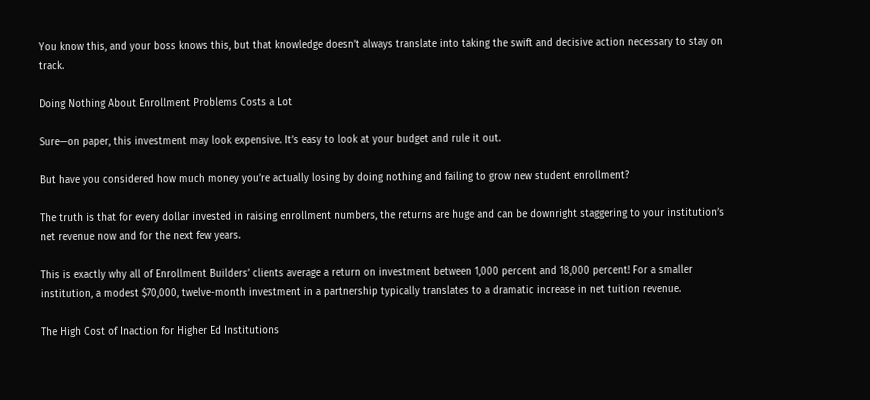You know this, and your boss knows this, but that knowledge doesn’t always translate into taking the swift and decisive action necessary to stay on track.

Doing Nothing About Enrollment Problems Costs a Lot

Sure—on paper, this investment may look expensive. It’s easy to look at your budget and rule it out.

But have you considered how much money you’re actually losing by doing nothing and failing to grow new student enrollment?

The truth is that for every dollar invested in raising enrollment numbers, the returns are huge and can be downright staggering to your institution’s net revenue now and for the next few years.

This is exactly why all of Enrollment Builders’ clients average a return on investment between 1,000 percent and 18,000 percent! For a smaller institution, a modest $70,000, twelve-month investment in a partnership typically translates to a dramatic increase in net tuition revenue.

The High Cost of Inaction for Higher Ed Institutions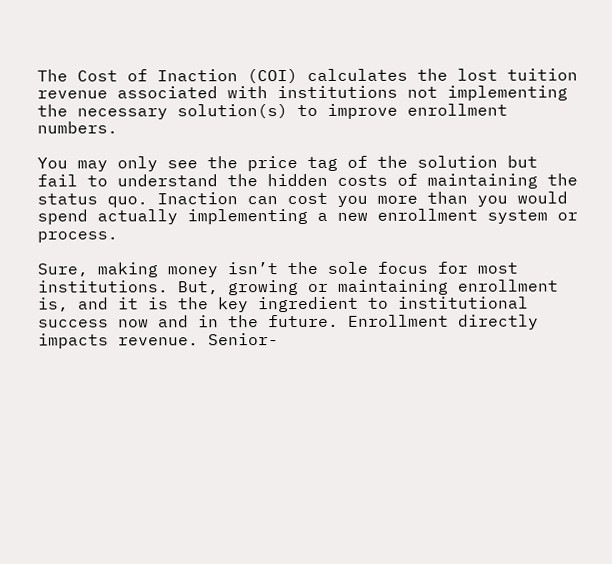The Cost of Inaction (COI) calculates the lost tuition revenue associated with institutions not implementing the necessary solution(s) to improve enrollment numbers.

You may only see the price tag of the solution but fail to understand the hidden costs of maintaining the status quo. Inaction can cost you more than you would spend actually implementing a new enrollment system or process.

Sure, making money isn’t the sole focus for most institutions. But, growing or maintaining enrollment is, and it is the key ingredient to institutional success now and in the future. Enrollment directly impacts revenue. Senior-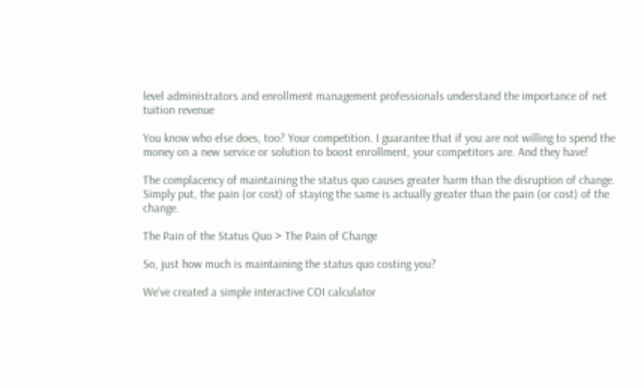level administrators and enrollment management professionals understand the importance of net tuition revenue

You know who else does, too? Your competition. I guarantee that if you are not willing to spend the money on a new service or solution to boost enrollment, your competitors are. And they have!

The complacency of maintaining the status quo causes greater harm than the disruption of change. Simply put, the pain (or cost) of staying the same is actually greater than the pain (or cost) of the change.

The Pain of the Status Quo > The Pain of Change

So, just how much is maintaining the status quo costing you?

We’ve created a simple interactive COI calculator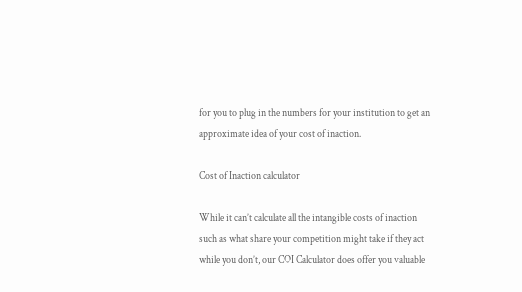for you to plug in the numbers for your institution to get an approximate idea of your cost of inaction.

Cost of Inaction calculator

While it can’t calculate all the intangible costs of inaction such as what share your competition might take if they act while you don’t, our COI Calculator does offer you valuable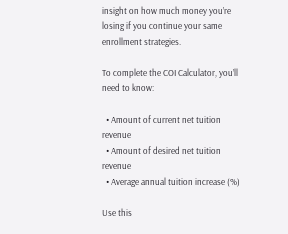insight on how much money you’re losing if you continue your same enrollment strategies.

To complete the COI Calculator, you’ll need to know:

  • Amount of current net tuition revenue
  • Amount of desired net tuition revenue
  • Average annual tuition increase (%)

Use this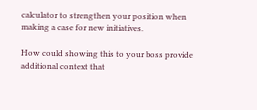calculator to strengthen your position when making a case for new initiatives.

How could showing this to your boss provide additional context that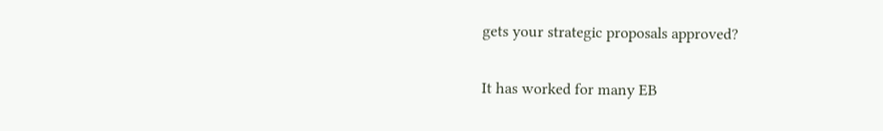gets your strategic proposals approved?

It has worked for many EB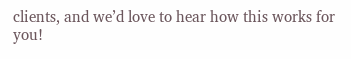clients, and we’d love to hear how this works for you!